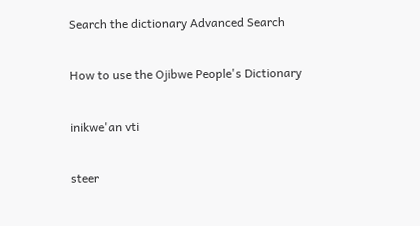Search the dictionary Advanced Search

How to use the Ojibwe People's Dictionary

inikwe'an vti

steer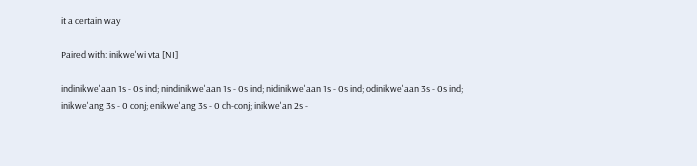it a certain way

Paired with: inikwe'wi vta [NI]

indinikwe'aan 1s - 0s ind; nindinikwe'aan 1s - 0s ind; nidinikwe'aan 1s - 0s ind; odinikwe'aan 3s - 0s ind; inikwe'ang 3s - 0 conj; enikwe'ang 3s - 0 ch-conj; inikwe'an 2s -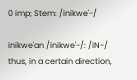0 imp; Stem: /inikwe'-/

inikwe'an /inikwe'-/: /iN-/
thus, in a certain direction,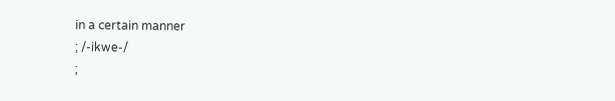in a certain manner
; /-ikwe-/
;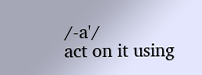/-a'/
act on it using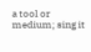a tool or medium; sing it